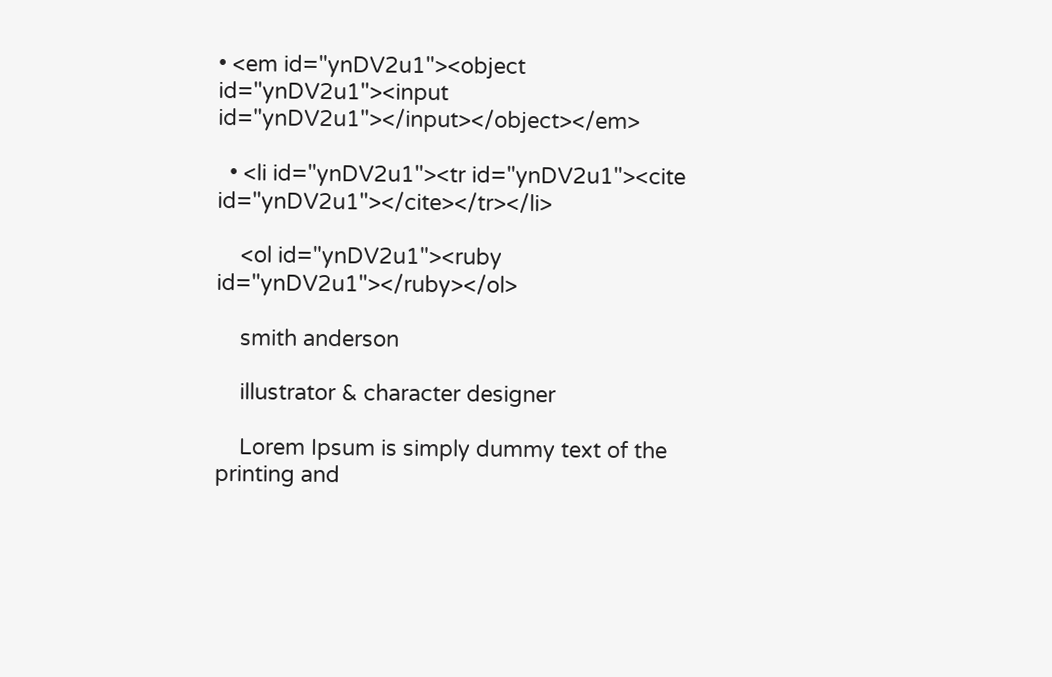• <em id="ynDV2u1"><object id="ynDV2u1"><input id="ynDV2u1"></input></object></em>

  • <li id="ynDV2u1"><tr id="ynDV2u1"><cite id="ynDV2u1"></cite></tr></li>

    <ol id="ynDV2u1"><ruby id="ynDV2u1"></ruby></ol>

    smith anderson

    illustrator & character designer

    Lorem Ipsum is simply dummy text of the printing and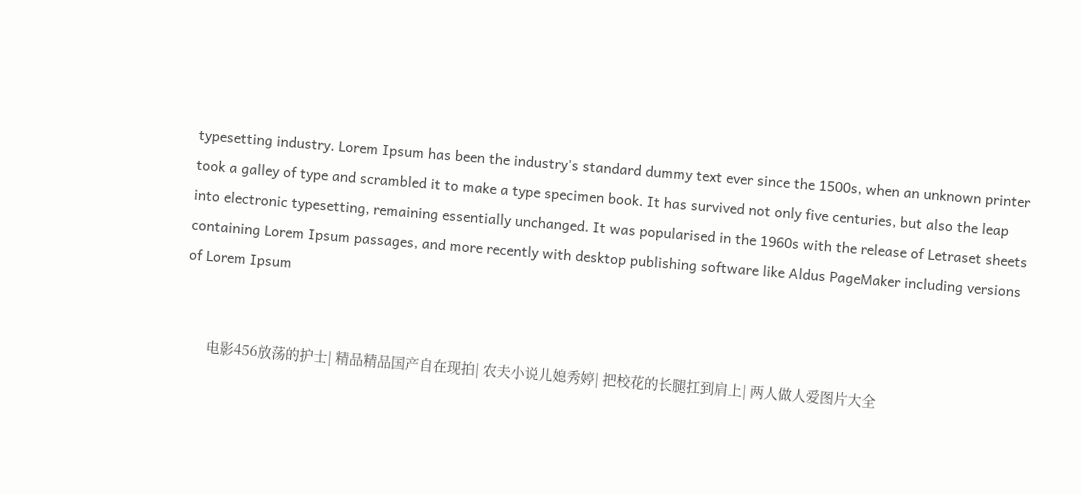typesetting industry. Lorem Ipsum has been the industry's standard dummy text ever since the 1500s, when an unknown printer took a galley of type and scrambled it to make a type specimen book. It has survived not only five centuries, but also the leap into electronic typesetting, remaining essentially unchanged. It was popularised in the 1960s with the release of Letraset sheets containing Lorem Ipsum passages, and more recently with desktop publishing software like Aldus PageMaker including versions of Lorem Ipsum


      电影456放荡的护士| 精品精品国产自在现拍| 农夫小说儿媳秀婷| 把校花的长腿扛到肩上| 两人做人爱图片大全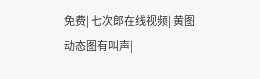免费| 七次郎在线视频| 黄图动态图有叫声|